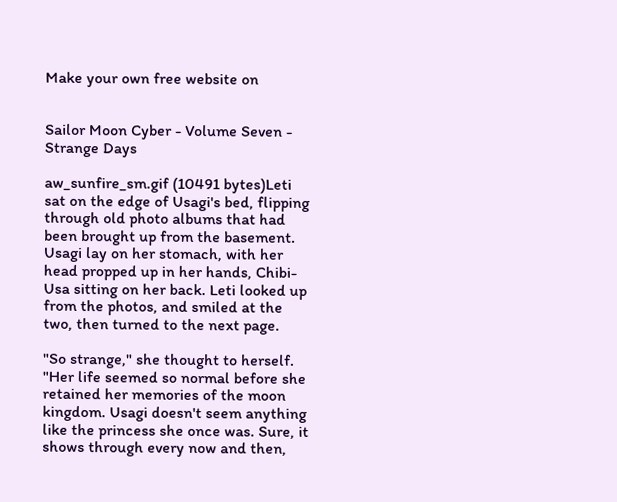Make your own free website on


Sailor Moon Cyber - Volume Seven - Strange Days

aw_sunfire_sm.gif (10491 bytes)Leti sat on the edge of Usagi's bed, flipping through old photo albums that had been brought up from the basement. Usagi lay on her stomach, with her head propped up in her hands, Chibi-Usa sitting on her back. Leti looked up from the photos, and smiled at the two, then turned to the next page.

"So strange," she thought to herself. "Her life seemed so normal before she retained her memories of the moon kingdom. Usagi doesn't seem anything like the princess she once was. Sure, it shows through every now and then,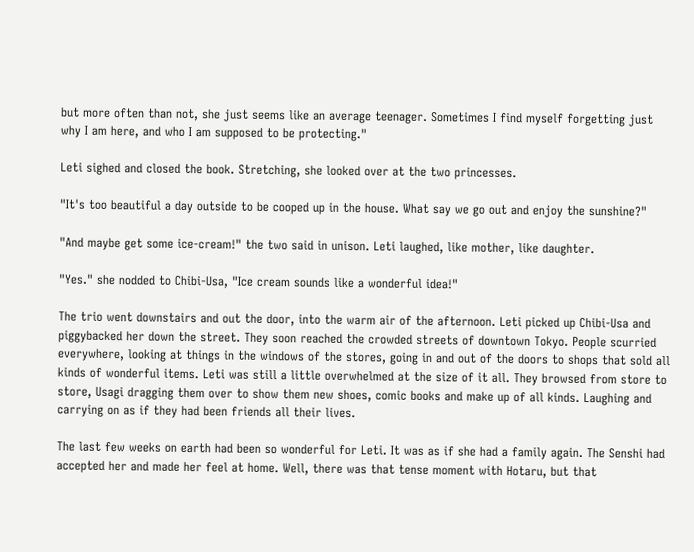but more often than not, she just seems like an average teenager. Sometimes I find myself forgetting just why I am here, and who I am supposed to be protecting."

Leti sighed and closed the book. Stretching, she looked over at the two princesses.

"It's too beautiful a day outside to be cooped up in the house. What say we go out and enjoy the sunshine?"

"And maybe get some ice-cream!" the two said in unison. Leti laughed, like mother, like daughter.

"Yes." she nodded to Chibi-Usa, "Ice cream sounds like a wonderful idea!"

The trio went downstairs and out the door, into the warm air of the afternoon. Leti picked up Chibi-Usa and piggybacked her down the street. They soon reached the crowded streets of downtown Tokyo. People scurried everywhere, looking at things in the windows of the stores, going in and out of the doors to shops that sold all kinds of wonderful items. Leti was still a little overwhelmed at the size of it all. They browsed from store to store, Usagi dragging them over to show them new shoes, comic books and make up of all kinds. Laughing and carrying on as if they had been friends all their lives.

The last few weeks on earth had been so wonderful for Leti. It was as if she had a family again. The Senshi had accepted her and made her feel at home. Well, there was that tense moment with Hotaru, but that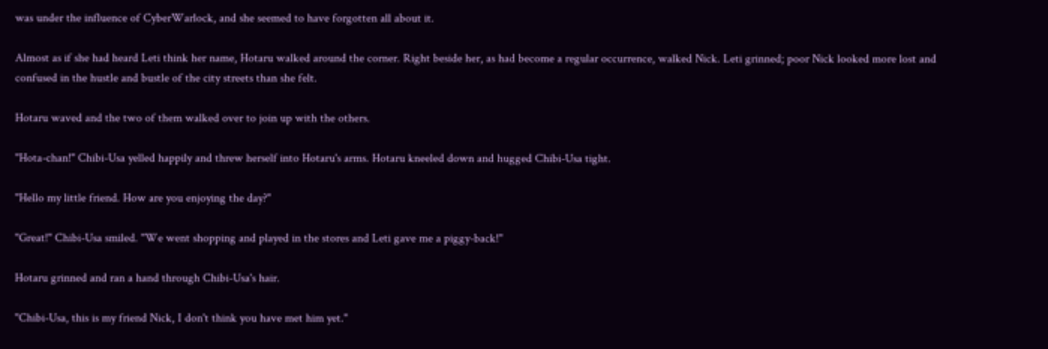was under the influence of CyberWarlock, and she seemed to have forgotten all about it.

Almost as if she had heard Leti think her name, Hotaru walked around the corner. Right beside her, as had become a regular occurrence, walked Nick. Leti grinned; poor Nick looked more lost and confused in the hustle and bustle of the city streets than she felt.

Hotaru waved and the two of them walked over to join up with the others.

"Hota-chan!" Chibi-Usa yelled happily and threw herself into Hotaru's arms. Hotaru kneeled down and hugged Chibi-Usa tight.

"Hello my little friend. How are you enjoying the day?"

"Great!" Chibi-Usa smiled. "We went shopping and played in the stores and Leti gave me a piggy-back!"

Hotaru grinned and ran a hand through Chibi-Usa's hair.

"Chibi-Usa, this is my friend Nick, I don't think you have met him yet."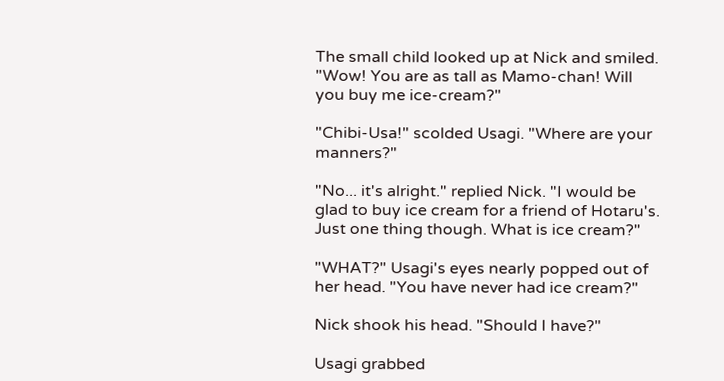The small child looked up at Nick and smiled. "Wow! You are as tall as Mamo-chan! Will you buy me ice-cream?"

"Chibi-Usa!" scolded Usagi. "Where are your manners?"

"No... it's alright." replied Nick. "I would be glad to buy ice cream for a friend of Hotaru's. Just one thing though. What is ice cream?"

"WHAT?" Usagi's eyes nearly popped out of her head. "You have never had ice cream?"

Nick shook his head. "Should I have?"

Usagi grabbed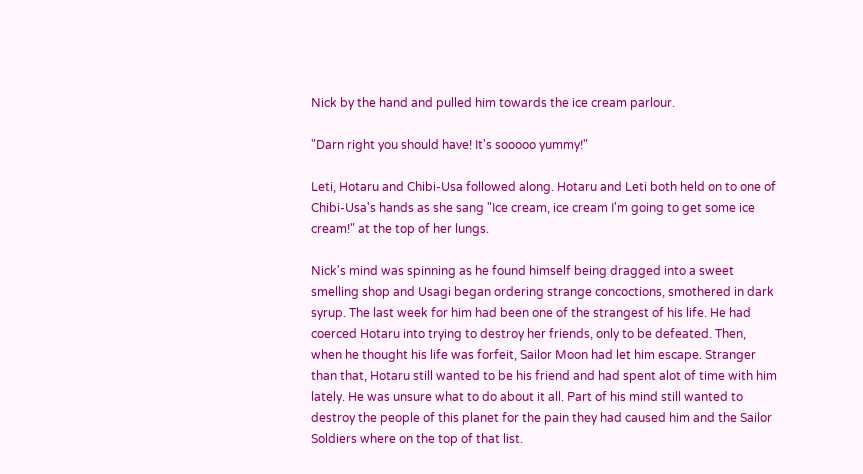Nick by the hand and pulled him towards the ice cream parlour.

"Darn right you should have! It's sooooo yummy!"

Leti, Hotaru and Chibi-Usa followed along. Hotaru and Leti both held on to one of Chibi-Usa's hands as she sang "Ice cream, ice cream I'm going to get some ice cream!" at the top of her lungs.

Nick's mind was spinning as he found himself being dragged into a sweet smelling shop and Usagi began ordering strange concoctions, smothered in dark syrup. The last week for him had been one of the strangest of his life. He had coerced Hotaru into trying to destroy her friends, only to be defeated. Then, when he thought his life was forfeit, Sailor Moon had let him escape. Stranger than that, Hotaru still wanted to be his friend and had spent alot of time with him lately. He was unsure what to do about it all. Part of his mind still wanted to destroy the people of this planet for the pain they had caused him and the Sailor Soldiers where on the top of that list.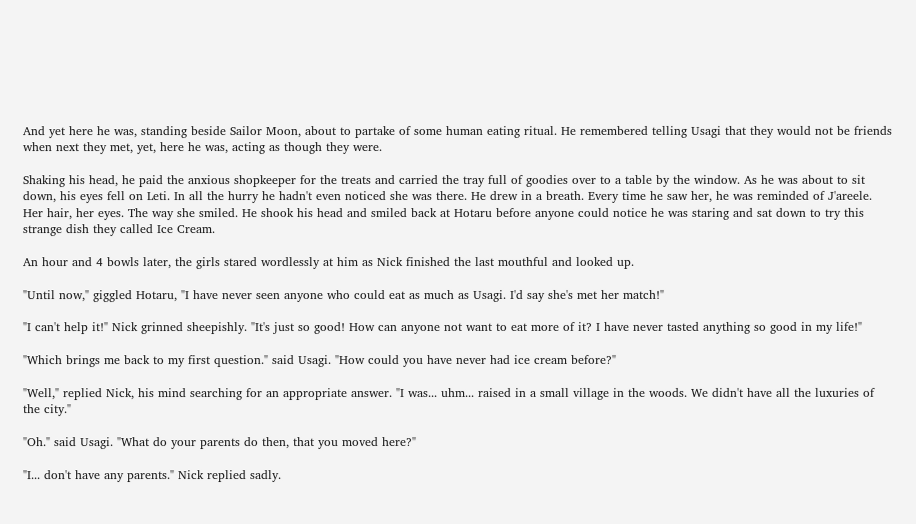And yet here he was, standing beside Sailor Moon, about to partake of some human eating ritual. He remembered telling Usagi that they would not be friends when next they met, yet, here he was, acting as though they were.

Shaking his head, he paid the anxious shopkeeper for the treats and carried the tray full of goodies over to a table by the window. As he was about to sit down, his eyes fell on Leti. In all the hurry he hadn't even noticed she was there. He drew in a breath. Every time he saw her, he was reminded of J'areele. Her hair, her eyes. The way she smiled. He shook his head and smiled back at Hotaru before anyone could notice he was staring and sat down to try this strange dish they called Ice Cream.

An hour and 4 bowls later, the girls stared wordlessly at him as Nick finished the last mouthful and looked up.

"Until now," giggled Hotaru, "I have never seen anyone who could eat as much as Usagi. I'd say she's met her match!"

"I can't help it!" Nick grinned sheepishly. "It's just so good! How can anyone not want to eat more of it? I have never tasted anything so good in my life!"

"Which brings me back to my first question." said Usagi. "How could you have never had ice cream before?"

"Well," replied Nick, his mind searching for an appropriate answer. "I was... uhm... raised in a small village in the woods. We didn't have all the luxuries of the city."

"Oh." said Usagi. "What do your parents do then, that you moved here?"

"I... don't have any parents." Nick replied sadly.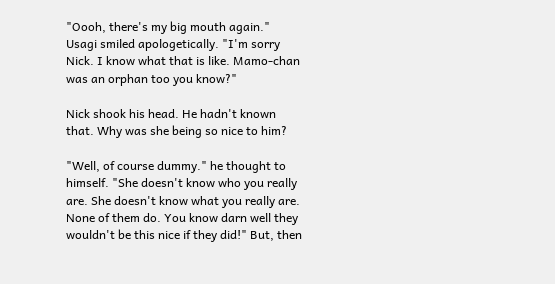"Oooh, there's my big mouth again." Usagi smiled apologetically. "I'm sorry Nick. I know what that is like. Mamo-chan was an orphan too you know?"

Nick shook his head. He hadn't known that. Why was she being so nice to him?

"Well, of course dummy." he thought to himself. "She doesn't know who you really are. She doesn't know what you really are. None of them do. You know darn well they wouldn't be this nice if they did!" But, then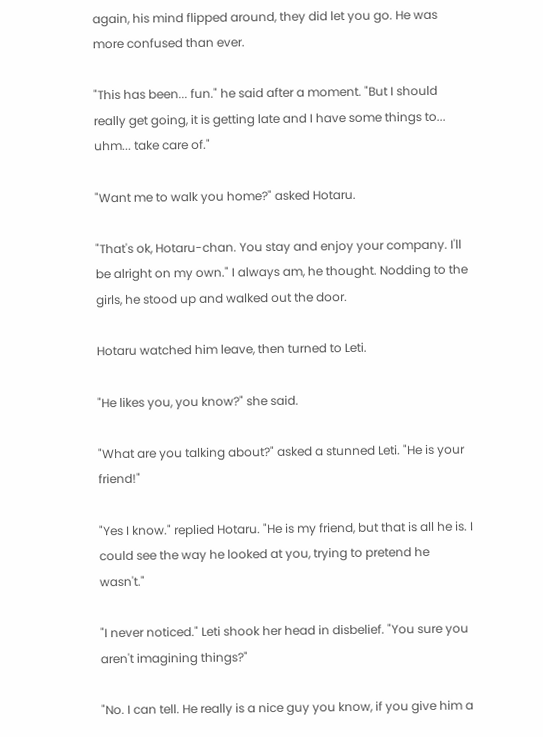again, his mind flipped around, they did let you go. He was more confused than ever.

"This has been... fun." he said after a moment. "But I should really get going, it is getting late and I have some things to... uhm... take care of."

"Want me to walk you home?" asked Hotaru.

"That's ok, Hotaru-chan. You stay and enjoy your company. I'll be alright on my own." I always am, he thought. Nodding to the girls, he stood up and walked out the door.

Hotaru watched him leave, then turned to Leti.

"He likes you, you know?" she said.

"What are you talking about?" asked a stunned Leti. "He is your friend!"

"Yes I know." replied Hotaru. "He is my friend, but that is all he is. I could see the way he looked at you, trying to pretend he wasn't."

"I never noticed." Leti shook her head in disbelief. "You sure you aren't imagining things?"

"No. I can tell. He really is a nice guy you know, if you give him a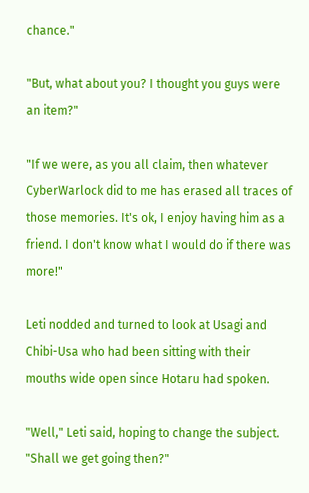chance."

"But, what about you? I thought you guys were an item?"

"If we were, as you all claim, then whatever CyberWarlock did to me has erased all traces of those memories. It's ok, I enjoy having him as a friend. I don't know what I would do if there was more!"

Leti nodded and turned to look at Usagi and Chibi-Usa who had been sitting with their mouths wide open since Hotaru had spoken.

"Well," Leti said, hoping to change the subject. "Shall we get going then?"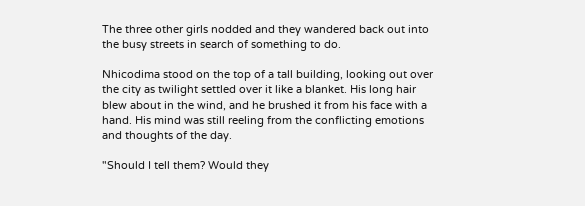The three other girls nodded and they wandered back out into the busy streets in search of something to do.

Nhicodima stood on the top of a tall building, looking out over the city as twilight settled over it like a blanket. His long hair blew about in the wind, and he brushed it from his face with a hand. His mind was still reeling from the conflicting emotions and thoughts of the day.

"Should I tell them? Would they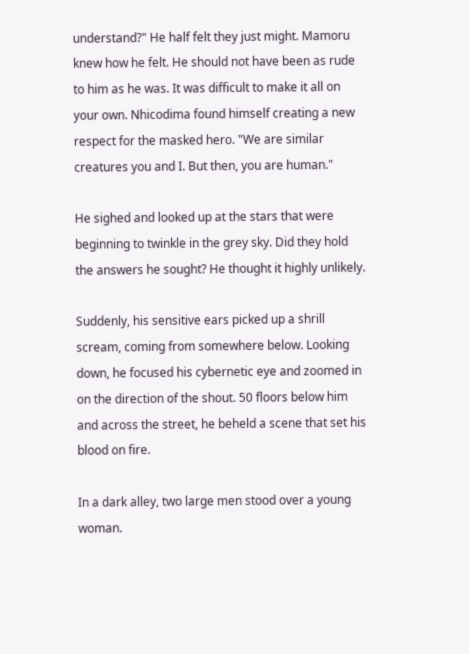understand?" He half felt they just might. Mamoru knew how he felt. He should not have been as rude to him as he was. It was difficult to make it all on your own. Nhicodima found himself creating a new respect for the masked hero. "We are similar creatures you and I. But then, you are human."

He sighed and looked up at the stars that were beginning to twinkle in the grey sky. Did they hold the answers he sought? He thought it highly unlikely.

Suddenly, his sensitive ears picked up a shrill scream, coming from somewhere below. Looking down, he focused his cybernetic eye and zoomed in on the direction of the shout. 50 floors below him and across the street, he beheld a scene that set his blood on fire.

In a dark alley, two large men stood over a young woman.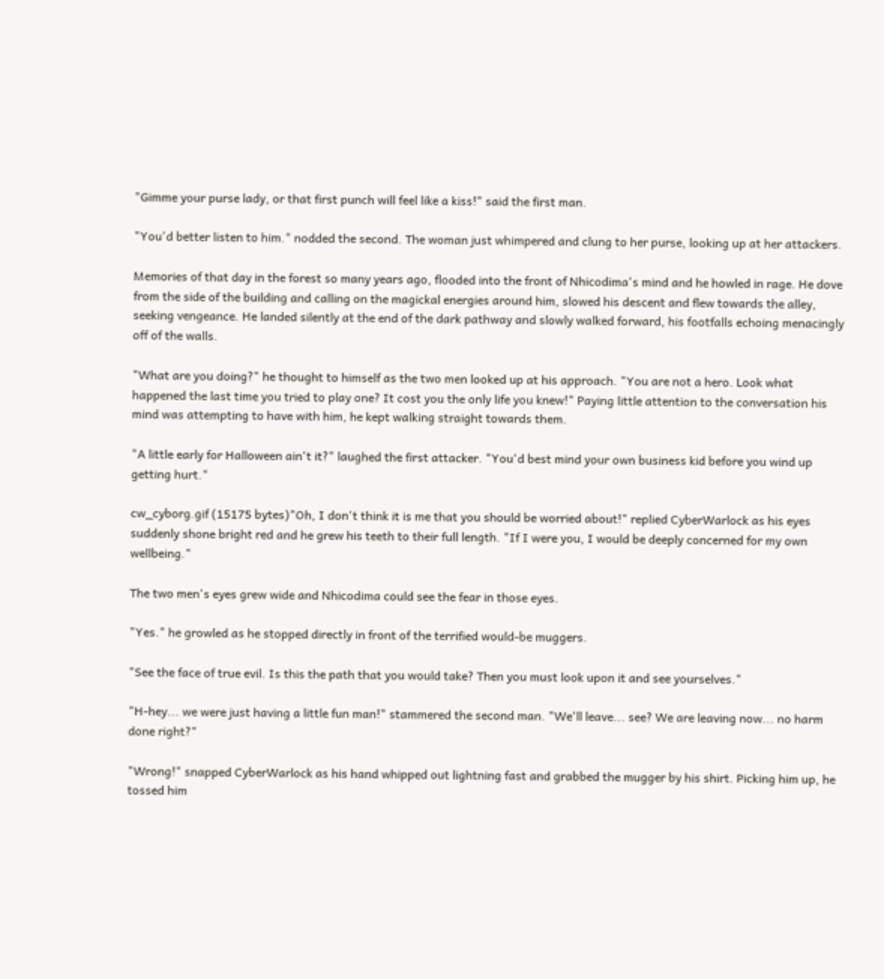"Gimme your purse lady, or that first punch will feel like a kiss!" said the first man.

"You'd better listen to him." nodded the second. The woman just whimpered and clung to her purse, looking up at her attackers.

Memories of that day in the forest so many years ago, flooded into the front of Nhicodima's mind and he howled in rage. He dove from the side of the building and calling on the magickal energies around him, slowed his descent and flew towards the alley, seeking vengeance. He landed silently at the end of the dark pathway and slowly walked forward, his footfalls echoing menacingly off of the walls.

"What are you doing?" he thought to himself as the two men looked up at his approach. "You are not a hero. Look what happened the last time you tried to play one? It cost you the only life you knew!" Paying little attention to the conversation his mind was attempting to have with him, he kept walking straight towards them.

"A little early for Halloween ain't it?" laughed the first attacker. "You'd best mind your own business kid before you wind up getting hurt."

cw_cyborg.gif (15175 bytes)"Oh, I don't think it is me that you should be worried about!" replied CyberWarlock as his eyes suddenly shone bright red and he grew his teeth to their full length. "If I were you, I would be deeply concerned for my own wellbeing."

The two men's eyes grew wide and Nhicodima could see the fear in those eyes.

"Yes." he growled as he stopped directly in front of the terrified would-be muggers.

"See the face of true evil. Is this the path that you would take? Then you must look upon it and see yourselves."

"H-hey... we were just having a little fun man!" stammered the second man. "We'll leave... see? We are leaving now... no harm done right?"

"Wrong!" snapped CyberWarlock as his hand whipped out lightning fast and grabbed the mugger by his shirt. Picking him up, he tossed him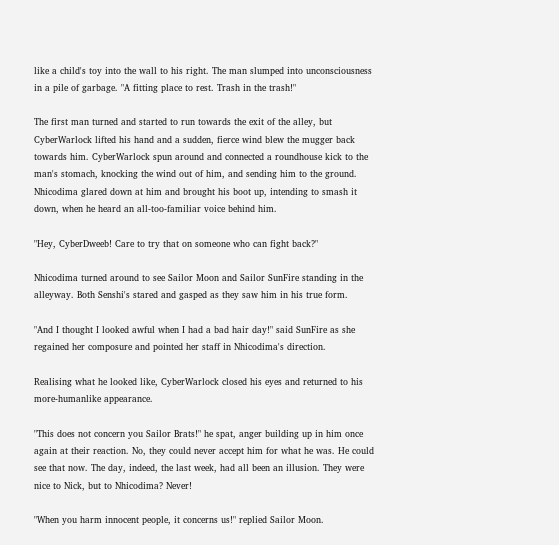like a child's toy into the wall to his right. The man slumped into unconsciousness in a pile of garbage. "A fitting place to rest. Trash in the trash!"

The first man turned and started to run towards the exit of the alley, but CyberWarlock lifted his hand and a sudden, fierce wind blew the mugger back towards him. CyberWarlock spun around and connected a roundhouse kick to the man's stomach, knocking the wind out of him, and sending him to the ground. Nhicodima glared down at him and brought his boot up, intending to smash it down, when he heard an all-too-familiar voice behind him.

"Hey, CyberDweeb! Care to try that on someone who can fight back?"

Nhicodima turned around to see Sailor Moon and Sailor SunFire standing in the alleyway. Both Senshi's stared and gasped as they saw him in his true form.

"And I thought I looked awful when I had a bad hair day!" said SunFire as she regained her composure and pointed her staff in Nhicodima's direction.

Realising what he looked like, CyberWarlock closed his eyes and returned to his more-humanlike appearance.

"This does not concern you Sailor Brats!" he spat, anger building up in him once again at their reaction. No, they could never accept him for what he was. He could see that now. The day, indeed, the last week, had all been an illusion. They were nice to Nick, but to Nhicodima? Never!

"When you harm innocent people, it concerns us!" replied Sailor Moon.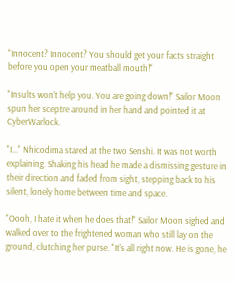"Innocent? Innocent? You should get your facts straight before you open your meatball mouth!"

"Insults won't help you. You are going down!" Sailor Moon spun her sceptre around in her hand and pointed it at CyberWarlock.

"I..." Nhicodima stared at the two Senshi. It was not worth explaining. Shaking his head he made a dismissing gesture in their direction and faded from sight, stepping back to his silent, lonely home between time and space.

"Oooh, I hate it when he does that!" Sailor Moon sighed and walked over to the frightened woman who still lay on the ground, clutching her purse. "It's all right now. He is gone, he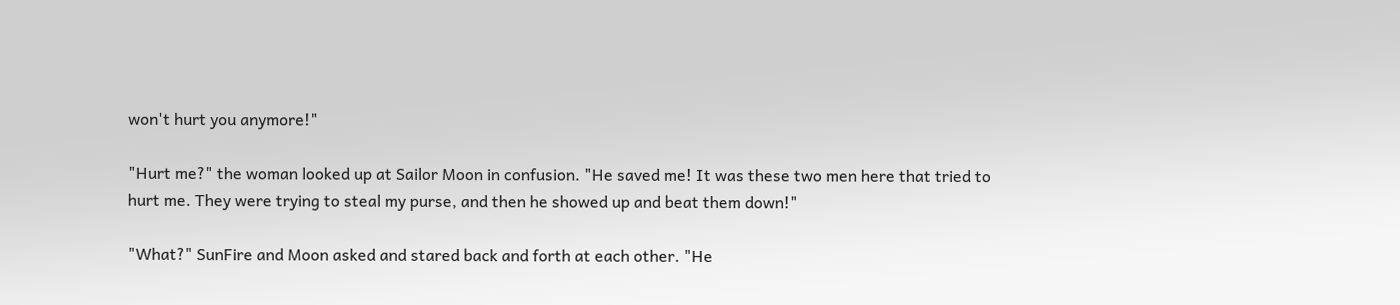won't hurt you anymore!"

"Hurt me?" the woman looked up at Sailor Moon in confusion. "He saved me! It was these two men here that tried to hurt me. They were trying to steal my purse, and then he showed up and beat them down!"

"What?" SunFire and Moon asked and stared back and forth at each other. "He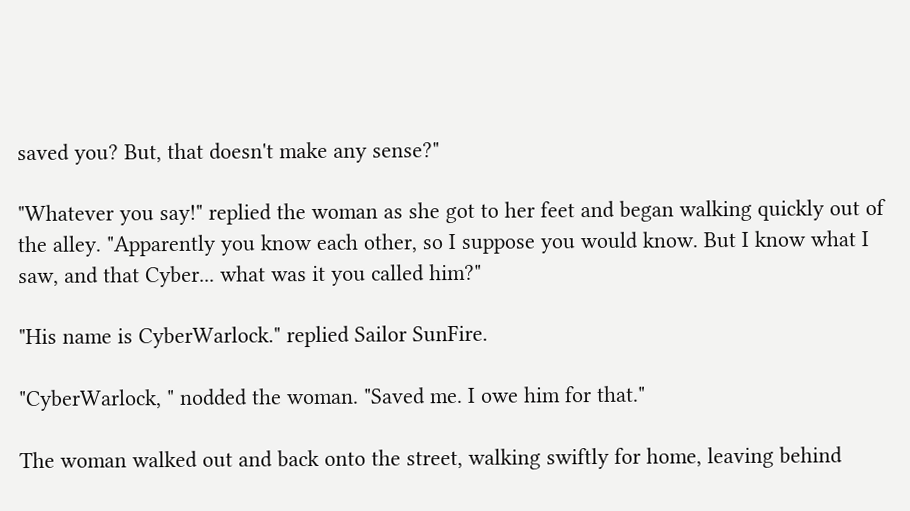saved you? But, that doesn't make any sense?"

"Whatever you say!" replied the woman as she got to her feet and began walking quickly out of the alley. "Apparently you know each other, so I suppose you would know. But I know what I saw, and that Cyber... what was it you called him?"

"His name is CyberWarlock." replied Sailor SunFire.

"CyberWarlock, " nodded the woman. "Saved me. I owe him for that."

The woman walked out and back onto the street, walking swiftly for home, leaving behind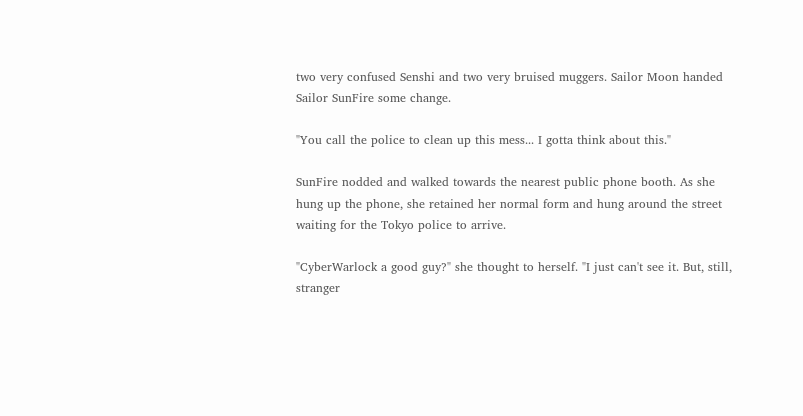two very confused Senshi and two very bruised muggers. Sailor Moon handed Sailor SunFire some change.

"You call the police to clean up this mess... I gotta think about this."

SunFire nodded and walked towards the nearest public phone booth. As she hung up the phone, she retained her normal form and hung around the street waiting for the Tokyo police to arrive.

"CyberWarlock a good guy?" she thought to herself. "I just can't see it. But, still, stranger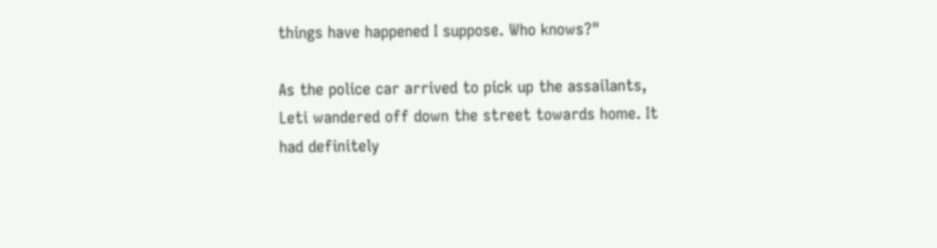things have happened I suppose. Who knows?"

As the police car arrived to pick up the assailants, Leti wandered off down the street towards home. It had definitely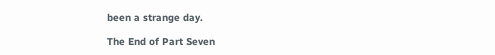been a strange day.

The End of Part Seven